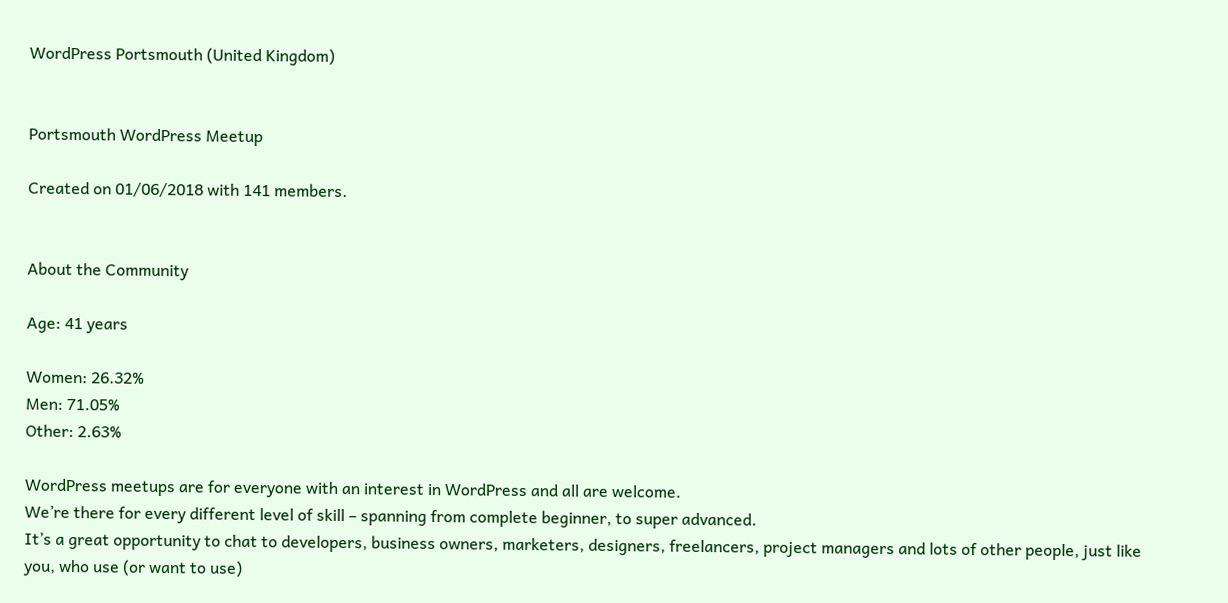WordPress Portsmouth (United Kingdom)


Portsmouth WordPress Meetup

Created on 01/06/2018 with 141 members.


About the Community

Age: 41 years

Women: 26.32%
Men: 71.05%
Other: 2.63%

WordPress meetups are for everyone with an interest in WordPress and all are welcome.
We’re there for every different level of skill – spanning from complete beginner, to super advanced.
It’s a great opportunity to chat to developers, business owners, marketers, designers, freelancers, project managers and lots of other people, just like you, who use (or want to use)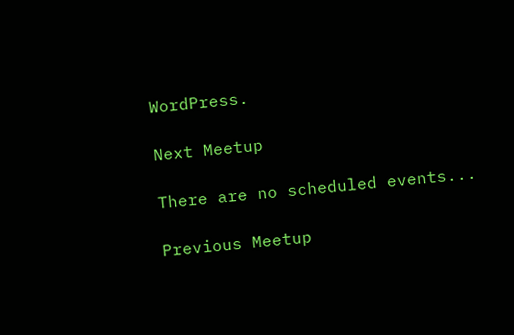WordPress.

Next Meetup

There are no scheduled events...

Previous Meetup